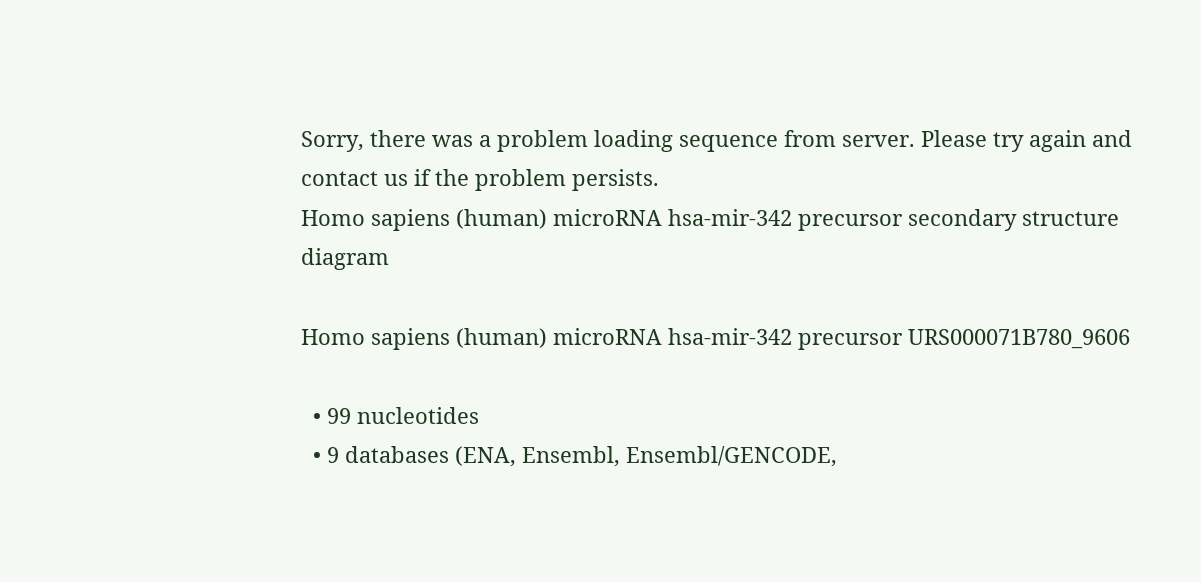Sorry, there was a problem loading sequence from server. Please try again and contact us if the problem persists.
Homo sapiens (human) microRNA hsa-mir-342 precursor secondary structure diagram

Homo sapiens (human) microRNA hsa-mir-342 precursor URS000071B780_9606

  • 99 nucleotides
  • 9 databases (ENA, Ensembl, Ensembl/GENCODE,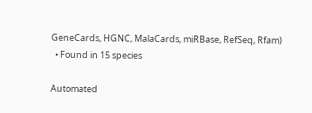GeneCards, HGNC, MalaCards, miRBase, RefSeq, Rfam)
  • Found in 15 species

Automated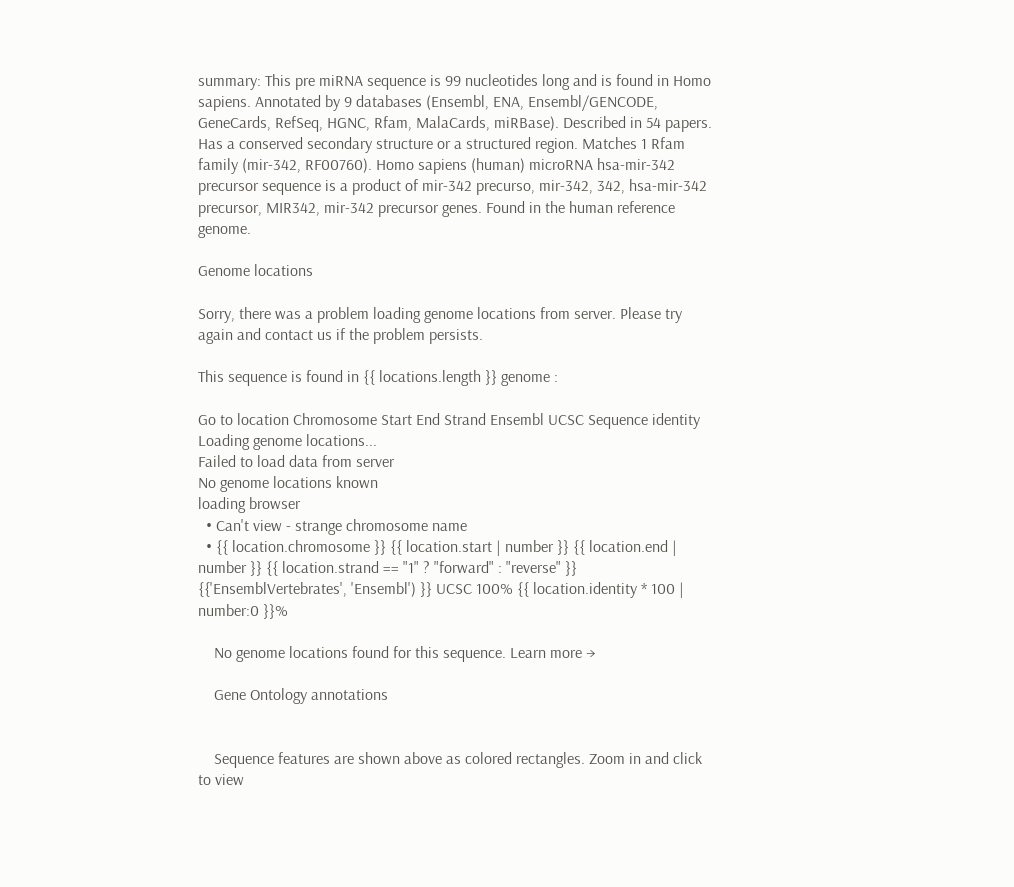summary: This pre miRNA sequence is 99 nucleotides long and is found in Homo sapiens. Annotated by 9 databases (Ensembl, ENA, Ensembl/GENCODE, GeneCards, RefSeq, HGNC, Rfam, MalaCards, miRBase). Described in 54 papers. Has a conserved secondary structure or a structured region. Matches 1 Rfam family (mir-342, RF00760). Homo sapiens (human) microRNA hsa-mir-342 precursor sequence is a product of mir-342 precurso, mir-342, 342, hsa-mir-342 precursor, MIR342, mir-342 precursor genes. Found in the human reference genome.

Genome locations

Sorry, there was a problem loading genome locations from server. Please try again and contact us if the problem persists.

This sequence is found in {{ locations.length }} genome :

Go to location Chromosome Start End Strand Ensembl UCSC Sequence identity
Loading genome locations...
Failed to load data from server
No genome locations known
loading browser
  • Can't view - strange chromosome name
  • {{ location.chromosome }} {{ location.start | number }} {{ location.end | number }} {{ location.strand == "1" ? "forward" : "reverse" }} {{'EnsemblVertebrates', 'Ensembl') }} UCSC 100% {{ location.identity * 100 | number:0 }}%

    No genome locations found for this sequence. Learn more →

    Gene Ontology annotations


    Sequence features are shown above as colored rectangles. Zoom in and click to view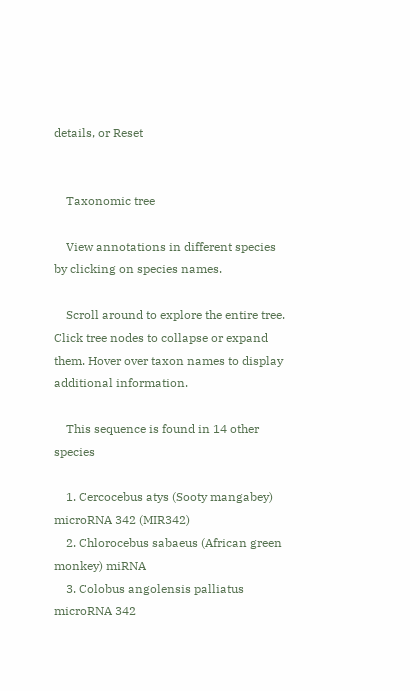details, or Reset


    Taxonomic tree

    View annotations in different species by clicking on species names.

    Scroll around to explore the entire tree. Click tree nodes to collapse or expand them. Hover over taxon names to display additional information.

    This sequence is found in 14 other species

    1. Cercocebus atys (Sooty mangabey) microRNA 342 (MIR342)
    2. Chlorocebus sabaeus (African green monkey) miRNA
    3. Colobus angolensis palliatus microRNA 342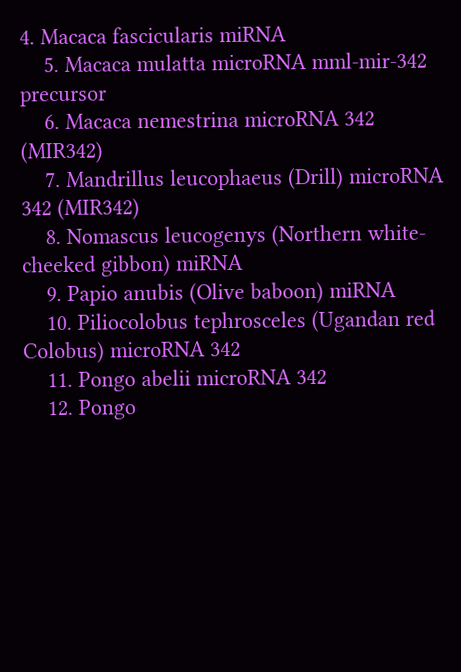4. Macaca fascicularis miRNA
    5. Macaca mulatta microRNA mml-mir-342 precursor
    6. Macaca nemestrina microRNA 342 (MIR342)
    7. Mandrillus leucophaeus (Drill) microRNA 342 (MIR342)
    8. Nomascus leucogenys (Northern white-cheeked gibbon) miRNA
    9. Papio anubis (Olive baboon) miRNA
    10. Piliocolobus tephrosceles (Ugandan red Colobus) microRNA 342
    11. Pongo abelii microRNA 342
    12. Pongo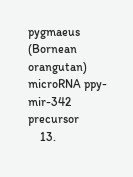pygmaeus (Bornean orangutan) microRNA ppy-mir-342 precursor
    13.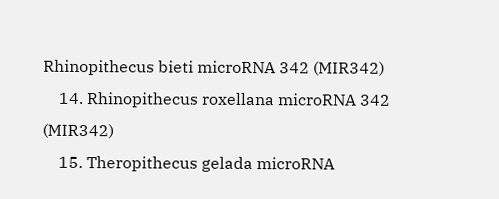Rhinopithecus bieti microRNA 342 (MIR342)
    14. Rhinopithecus roxellana microRNA 342 (MIR342)
    15. Theropithecus gelada microRNA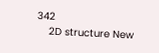342
    2D structure New